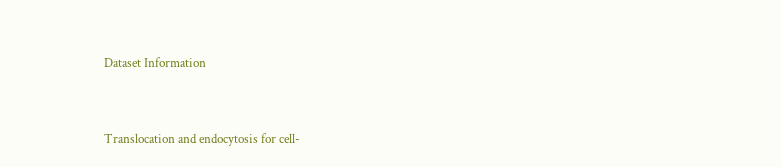Dataset Information


Translocation and endocytosis for cell-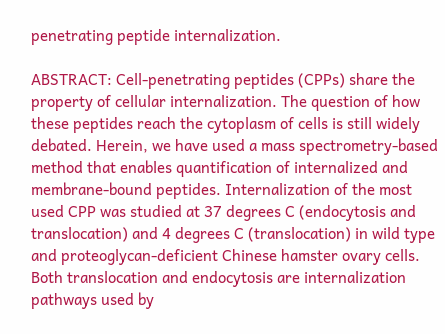penetrating peptide internalization.

ABSTRACT: Cell-penetrating peptides (CPPs) share the property of cellular internalization. The question of how these peptides reach the cytoplasm of cells is still widely debated. Herein, we have used a mass spectrometry-based method that enables quantification of internalized and membrane-bound peptides. Internalization of the most used CPP was studied at 37 degrees C (endocytosis and translocation) and 4 degrees C (translocation) in wild type and proteoglycan-deficient Chinese hamster ovary cells. Both translocation and endocytosis are internalization pathways used by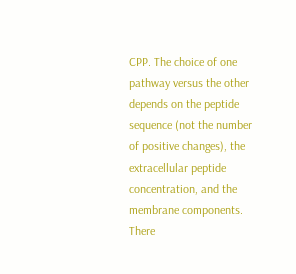CPP. The choice of one pathway versus the other depends on the peptide sequence (not the number of positive changes), the extracellular peptide concentration, and the membrane components. There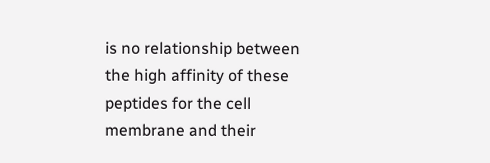is no relationship between the high affinity of these peptides for the cell membrane and their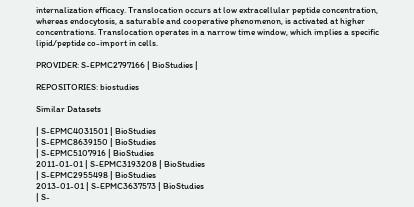internalization efficacy. Translocation occurs at low extracellular peptide concentration, whereas endocytosis, a saturable and cooperative phenomenon, is activated at higher concentrations. Translocation operates in a narrow time window, which implies a specific lipid/peptide co-import in cells.

PROVIDER: S-EPMC2797166 | BioStudies |

REPOSITORIES: biostudies

Similar Datasets

| S-EPMC4031501 | BioStudies
| S-EPMC8639150 | BioStudies
| S-EPMC5107916 | BioStudies
2011-01-01 | S-EPMC3193208 | BioStudies
| S-EPMC2955498 | BioStudies
2013-01-01 | S-EPMC3637573 | BioStudies
| S-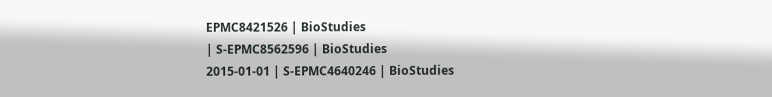EPMC8421526 | BioStudies
| S-EPMC8562596 | BioStudies
2015-01-01 | S-EPMC4640246 | BioStudies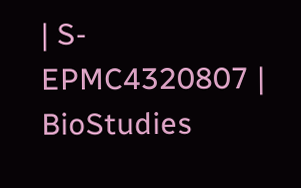| S-EPMC4320807 | BioStudies